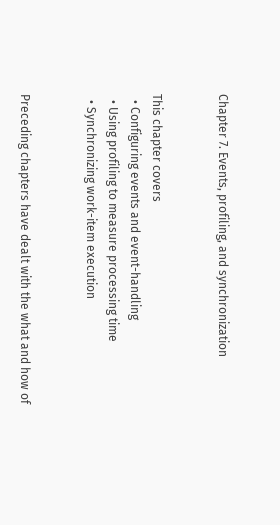Chapter 7. Events, profiling, and synchronization


This chapter covers
  • Configuring events and event-handling
  • Using profiling to measure processing time
  • Synchronizing work-item execution


Preceding chapters have dealt with the what and how of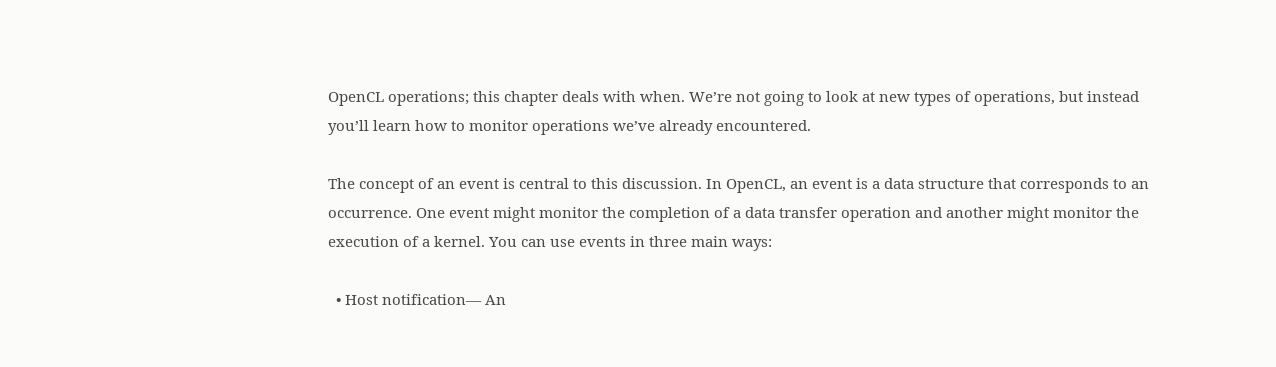OpenCL operations; this chapter deals with when. We’re not going to look at new types of operations, but instead you’ll learn how to monitor operations we’ve already encountered.

The concept of an event is central to this discussion. In OpenCL, an event is a data structure that corresponds to an occurrence. One event might monitor the completion of a data transfer operation and another might monitor the execution of a kernel. You can use events in three main ways:

  • Host notification— An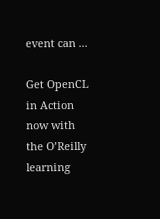event can ...

Get OpenCL in Action now with the O’Reilly learning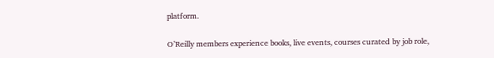platform.

O’Reilly members experience books, live events, courses curated by job role,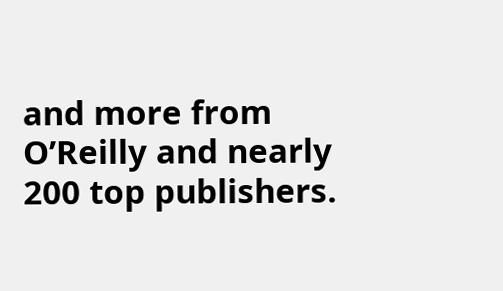and more from O’Reilly and nearly 200 top publishers.